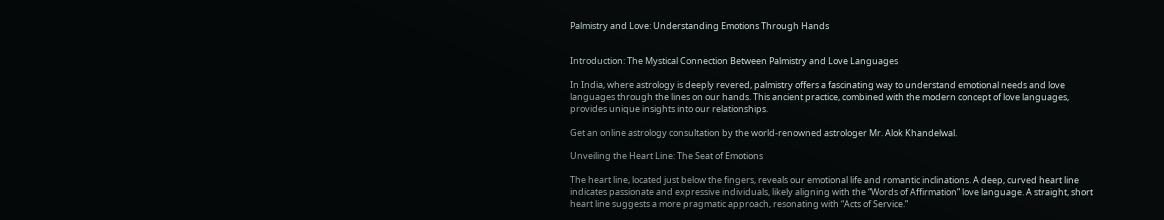Palmistry and Love: Understanding Emotions Through Hands


Introduction: The Mystical Connection Between Palmistry and Love Languages

In India, where astrology is deeply revered, palmistry offers a fascinating way to understand emotional needs and love languages through the lines on our hands. This ancient practice, combined with the modern concept of love languages, provides unique insights into our relationships.

Get an online astrology consultation by the world-renowned astrologer Mr. Alok Khandelwal.

Unveiling the Heart Line: The Seat of Emotions

The heart line, located just below the fingers, reveals our emotional life and romantic inclinations. A deep, curved heart line indicates passionate and expressive individuals, likely aligning with the “Words of Affirmation” love language. A straight, short heart line suggests a more pragmatic approach, resonating with “Acts of Service.”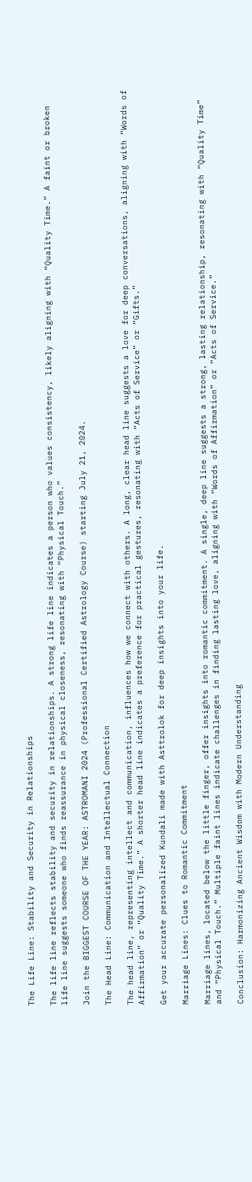The Life Line: Stability and Security in Relationships

The life line reflects stability and security in relationships. A strong life line indicates a person who values consistency, likely aligning with “Quality Time.” A faint or broken life line suggests someone who finds reassurance in physical closeness, resonating with “Physical Touch.”

Join the BIGGEST COURSE OF THE YEAR: ASTROMANI 2024 (Professional Certified Astrology Course) starting July 21, 2024.

The Head Line: Communication and Intellectual Connection

The head line, representing intellect and communication, influences how we connect with others. A long, clear head line suggests a love for deep conversations, aligning with “Words of Affirmation” or “Quality Time.” A shorter head line indicates a preference for practical gestures, resonating with “Acts of Service” or “Gifts.”

Get your accurate personalized Kundali made with Asttrolok for deep insights into your life.

Marriage Lines: Clues to Romantic Commitment

Marriage lines, located below the little finger, offer insights into romantic commitment. A single, deep line suggests a strong, lasting relationship, resonating with “Quality Time” and “Physical Touch.” Multiple faint lines indicate challenges in finding lasting love, aligning with “Words of Affirmation” or “Acts of Service.”

Conclusion: Harmonizing Ancient Wisdom with Modern Understanding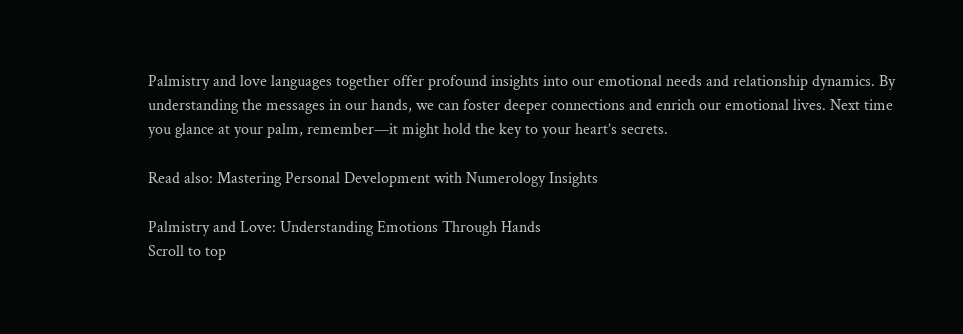Palmistry and love languages together offer profound insights into our emotional needs and relationship dynamics. By understanding the messages in our hands, we can foster deeper connections and enrich our emotional lives. Next time you glance at your palm, remember—it might hold the key to your heart’s secrets.

Read also: Mastering Personal Development with Numerology Insights

Palmistry and Love: Understanding Emotions Through Hands
Scroll to top